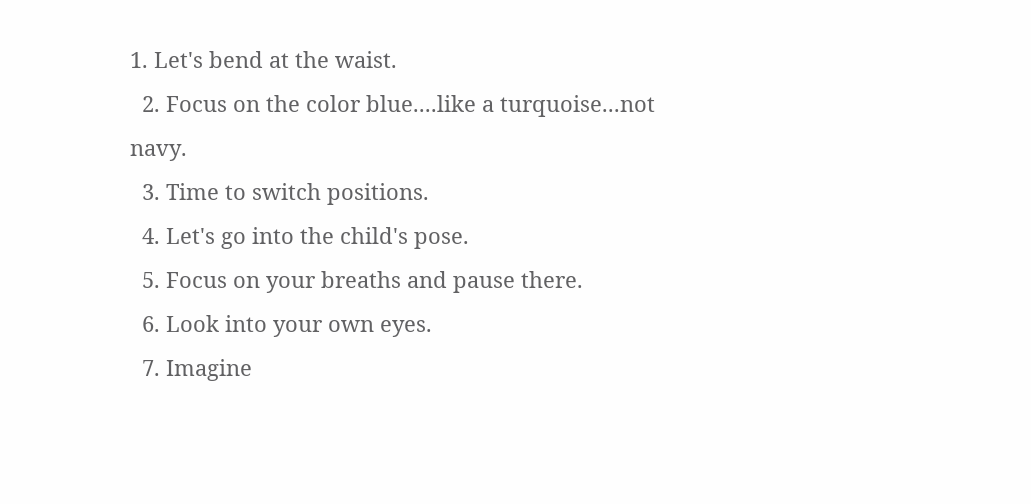1. Let's bend at the waist.
  2. Focus on the color blue....like a turquoise...not navy.
  3. Time to switch positions.
  4. Let's go into the child's pose.
  5. Focus on your breaths and pause there.
  6. Look into your own eyes.
  7. Imagine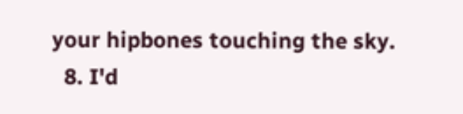your hipbones touching the sky.
  8. I'd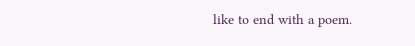like to end with a poem.